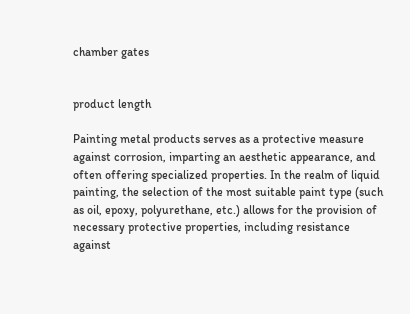chamber gates


product length

Painting metal products serves as a protective measure against corrosion, imparting an aesthetic appearance, and often offering specialized properties. In the realm of liquid painting, the selection of the most suitable paint type (such as oil, epoxy, polyurethane, etc.) allows for the provision of necessary protective properties, including resistance against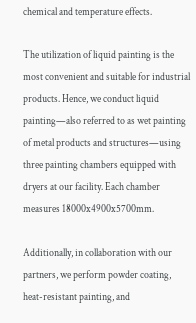chemical and temperature effects.

The utilization of liquid painting is the most convenient and suitable for industrial products. Hence, we conduct liquid painting—also referred to as wet painting of metal products and structures—using three painting chambers equipped with dryers at our facility. Each chamber measures 18000x4900x5700mm.

Additionally, in collaboration with our partners, we perform powder coating, heat-resistant painting, and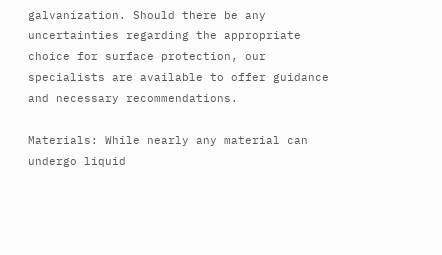galvanization. Should there be any uncertainties regarding the appropriate choice for surface protection, our specialists are available to offer guidance and necessary recommendations.

Materials: While nearly any material can undergo liquid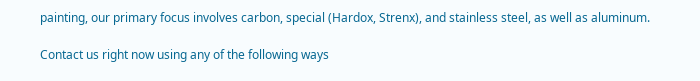painting, our primary focus involves carbon, special (Hardox, Strenx), and stainless steel, as well as aluminum.

Contact us right now using any of the following ways